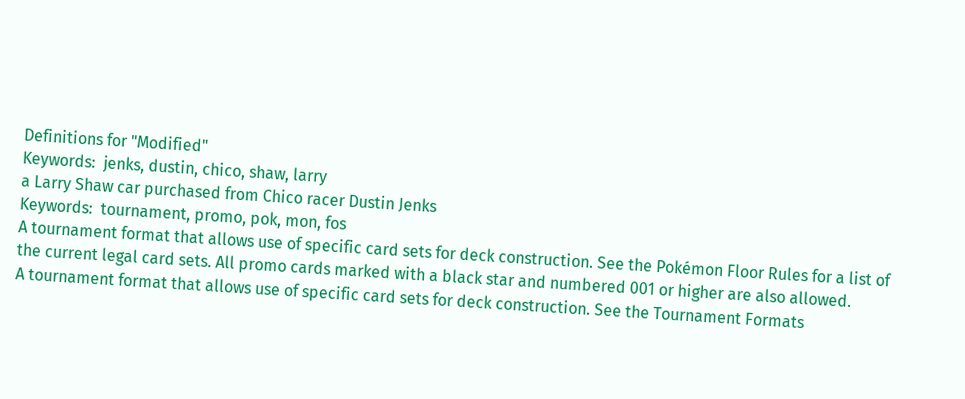Definitions for "Modified"
Keywords:  jenks, dustin, chico, shaw, larry
a Larry Shaw car purchased from Chico racer Dustin Jenks
Keywords:  tournament, promo, pok, mon, fos
A tournament format that allows use of specific card sets for deck construction. See the Pokémon Floor Rules for a list of the current legal card sets. All promo cards marked with a black star and numbered 001 or higher are also allowed.
A tournament format that allows use of specific card sets for deck construction. See the Tournament Formats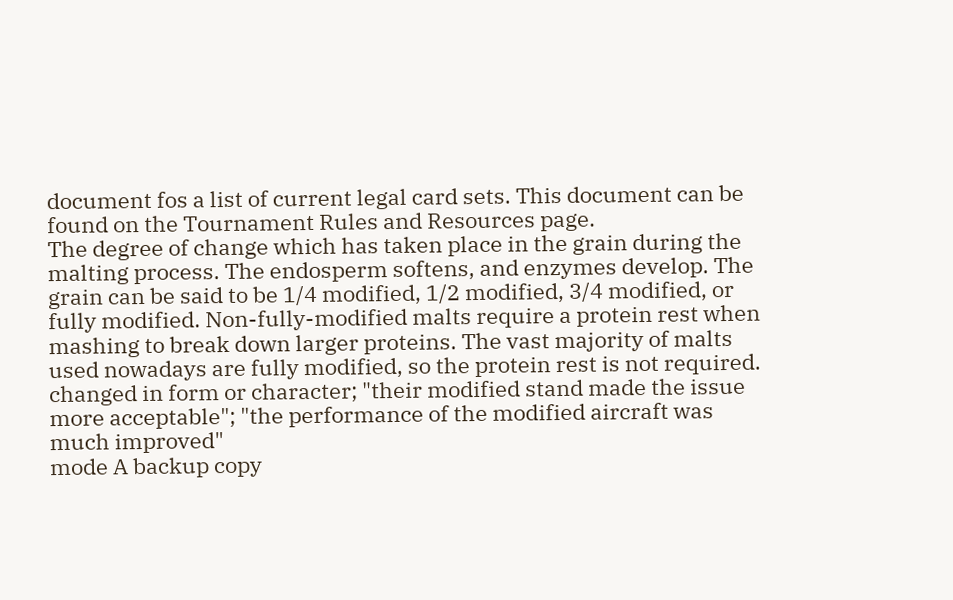document fos a list of current legal card sets. This document can be found on the Tournament Rules and Resources page.
The degree of change which has taken place in the grain during the malting process. The endosperm softens, and enzymes develop. The grain can be said to be 1/4 modified, 1/2 modified, 3/4 modified, or fully modified. Non-fully-modified malts require a protein rest when mashing to break down larger proteins. The vast majority of malts used nowadays are fully modified, so the protein rest is not required.
changed in form or character; "their modified stand made the issue more acceptable"; "the performance of the modified aircraft was much improved"
mode A backup copy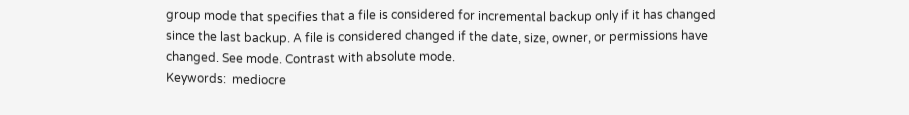group mode that specifies that a file is considered for incremental backup only if it has changed since the last backup. A file is considered changed if the date, size, owner, or permissions have changed. See mode. Contrast with absolute mode.
Keywords:  mediocre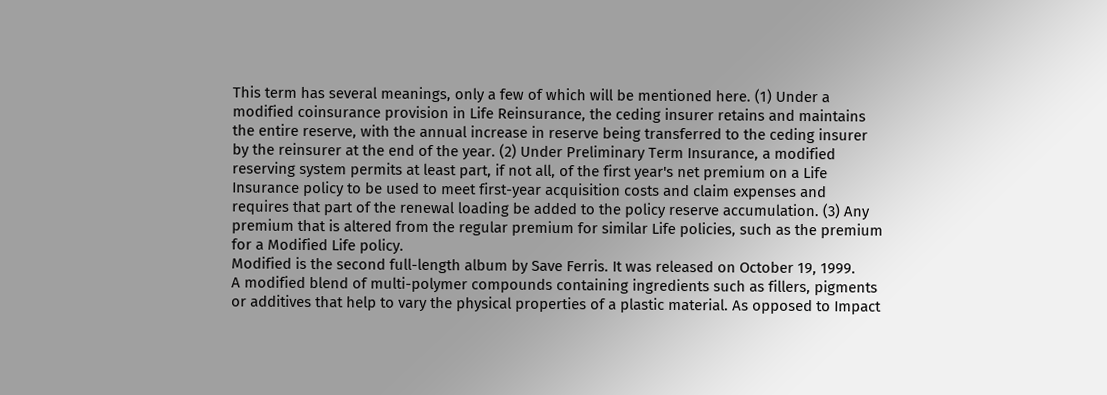This term has several meanings, only a few of which will be mentioned here. (1) Under a modified coinsurance provision in Life Reinsurance, the ceding insurer retains and maintains the entire reserve, with the annual increase in reserve being transferred to the ceding insurer by the reinsurer at the end of the year. (2) Under Preliminary Term Insurance, a modified reserving system permits at least part, if not all, of the first year's net premium on a Life Insurance policy to be used to meet first-year acquisition costs and claim expenses and requires that part of the renewal loading be added to the policy reserve accumulation. (3) Any premium that is altered from the regular premium for similar Life policies, such as the premium for a Modified Life policy.
Modified is the second full-length album by Save Ferris. It was released on October 19, 1999.
A modified blend of multi-polymer compounds containing ingredients such as fillers, pigments or additives that help to vary the physical properties of a plastic material. As opposed to Impact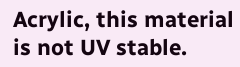Acrylic, this material is not UV stable.